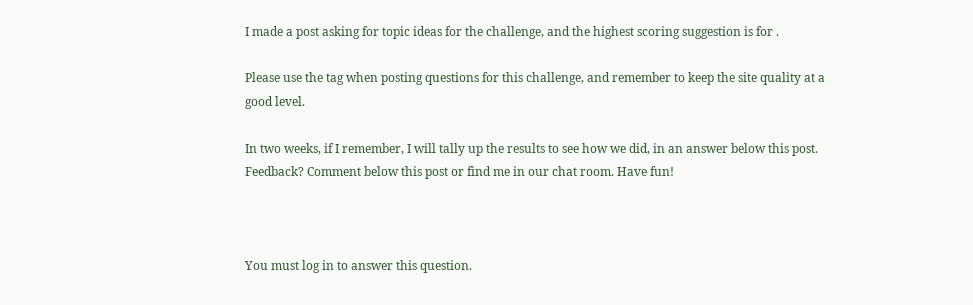I made a post asking for topic ideas for the challenge, and the highest scoring suggestion is for .

Please use the tag when posting questions for this challenge, and remember to keep the site quality at a good level.

In two weeks, if I remember, I will tally up the results to see how we did, in an answer below this post. Feedback? Comment below this post or find me in our chat room. Have fun!



You must log in to answer this question.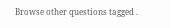Browse other questions tagged .